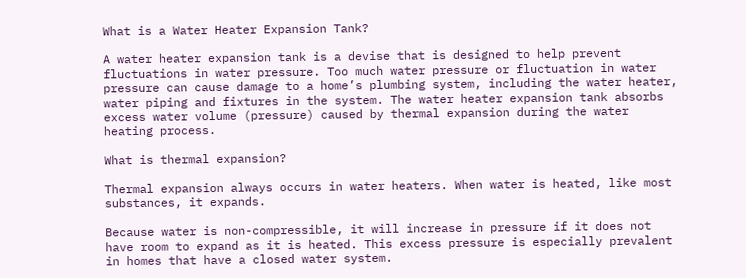What is a Water Heater Expansion Tank?

A water heater expansion tank is a devise that is designed to help prevent fluctuations in water pressure. Too much water pressure or fluctuation in water pressure can cause damage to a home’s plumbing system, including the water heater, water piping and fixtures in the system. The water heater expansion tank absorbs excess water volume (pressure) caused by thermal expansion during the water heating process.

What is thermal expansion?

Thermal expansion always occurs in water heaters. When water is heated, like most substances, it expands.

Because water is non-compressible, it will increase in pressure if it does not have room to expand as it is heated. This excess pressure is especially prevalent in homes that have a closed water system.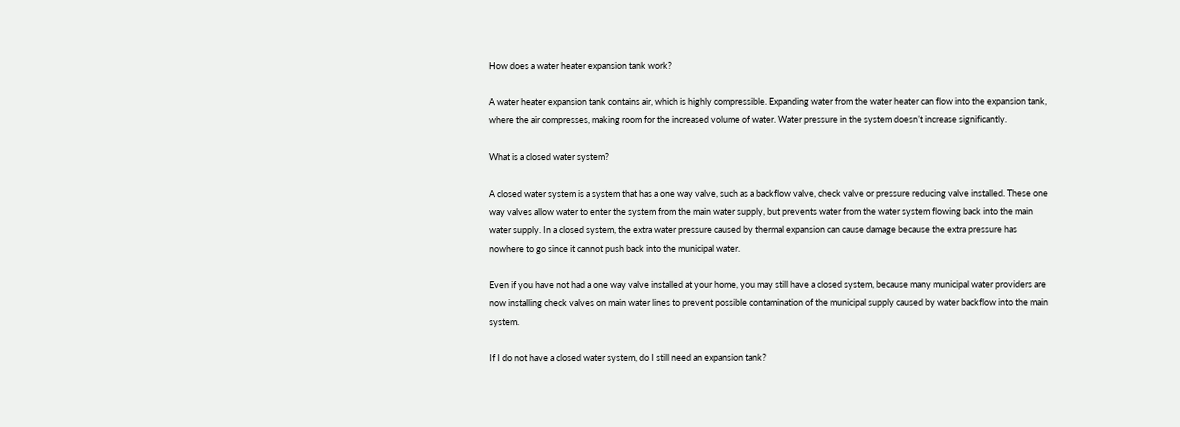How does a water heater expansion tank work?

A water heater expansion tank contains air, which is highly compressible. Expanding water from the water heater can flow into the expansion tank, where the air compresses, making room for the increased volume of water. Water pressure in the system doesn’t increase significantly.

What is a closed water system?

A closed water system is a system that has a one way valve, such as a backflow valve, check valve or pressure reducing valve installed. These one way valves allow water to enter the system from the main water supply, but prevents water from the water system flowing back into the main water supply. In a closed system, the extra water pressure caused by thermal expansion can cause damage because the extra pressure has nowhere to go since it cannot push back into the municipal water.

Even if you have not had a one way valve installed at your home, you may still have a closed system, because many municipal water providers are now installing check valves on main water lines to prevent possible contamination of the municipal supply caused by water backflow into the main system.

If I do not have a closed water system, do I still need an expansion tank?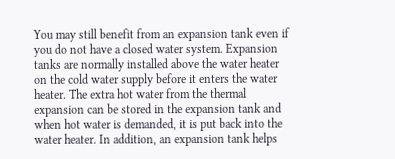You may still benefit from an expansion tank even if you do not have a closed water system. Expansion tanks are normally installed above the water heater on the cold water supply before it enters the water heater. The extra hot water from the thermal expansion can be stored in the expansion tank and when hot water is demanded, it is put back into the water heater. In addition, an expansion tank helps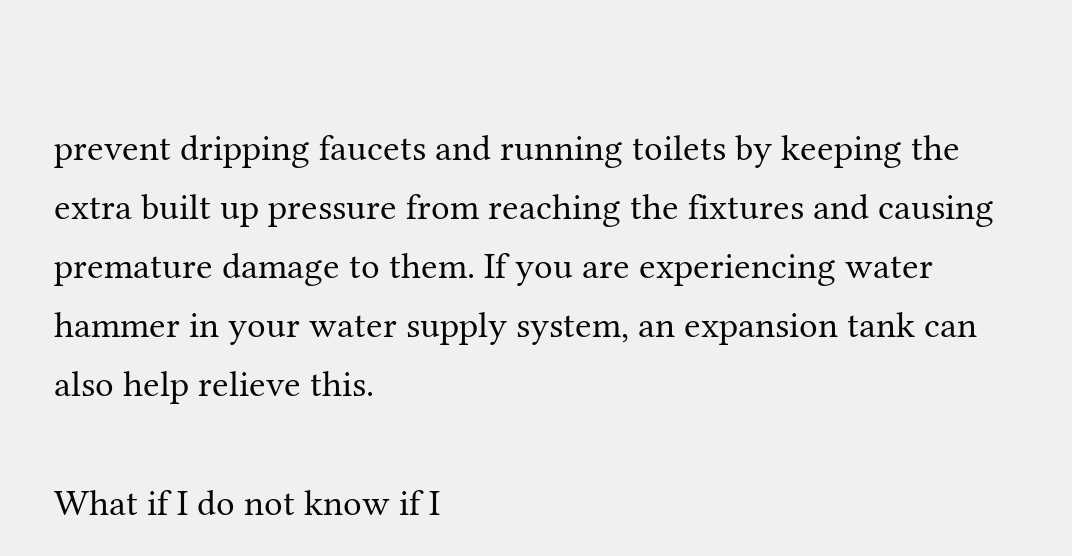prevent dripping faucets and running toilets by keeping the extra built up pressure from reaching the fixtures and causing premature damage to them. If you are experiencing water hammer in your water supply system, an expansion tank can also help relieve this.

What if I do not know if I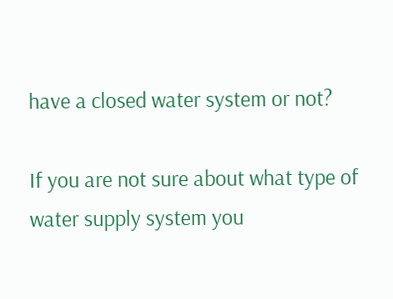have a closed water system or not?

If you are not sure about what type of water supply system you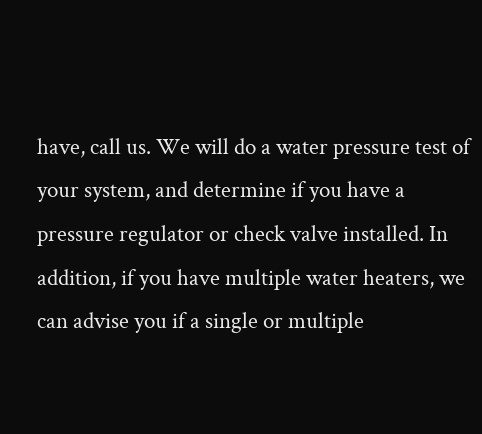have, call us. We will do a water pressure test of your system, and determine if you have a pressure regulator or check valve installed. In addition, if you have multiple water heaters, we can advise you if a single or multiple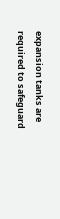expansion tanks are required to safeguard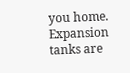you home. Expansion tanks are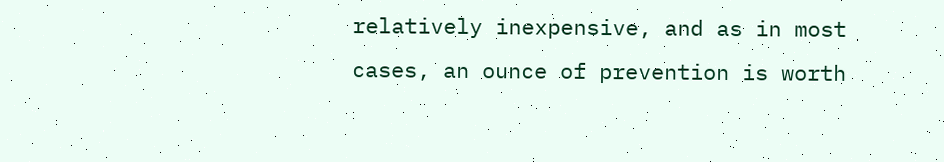relatively inexpensive, and as in most cases, an ounce of prevention is worth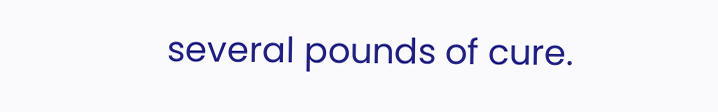several pounds of cure.